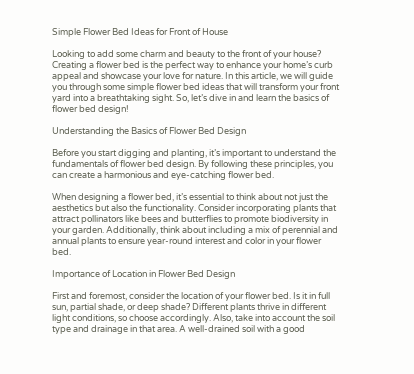Simple Flower Bed Ideas for Front of House

Looking to add some charm and beauty to the front of your house? Creating a flower bed is the perfect way to enhance your home’s curb appeal and showcase your love for nature. In this article, we will guide you through some simple flower bed ideas that will transform your front yard into a breathtaking sight. So, let’s dive in and learn the basics of flower bed design!

Understanding the Basics of Flower Bed Design

Before you start digging and planting, it’s important to understand the fundamentals of flower bed design. By following these principles, you can create a harmonious and eye-catching flower bed.

When designing a flower bed, it’s essential to think about not just the aesthetics but also the functionality. Consider incorporating plants that attract pollinators like bees and butterflies to promote biodiversity in your garden. Additionally, think about including a mix of perennial and annual plants to ensure year-round interest and color in your flower bed.

Importance of Location in Flower Bed Design

First and foremost, consider the location of your flower bed. Is it in full sun, partial shade, or deep shade? Different plants thrive in different light conditions, so choose accordingly. Also, take into account the soil type and drainage in that area. A well-drained soil with a good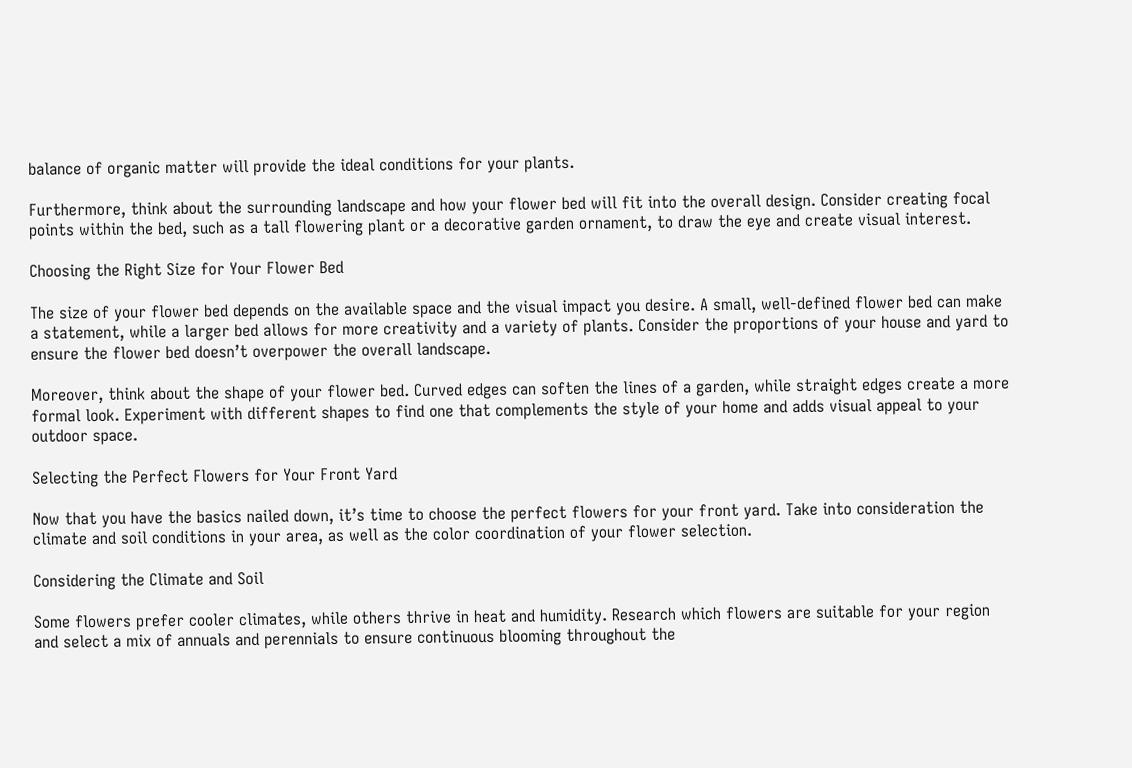balance of organic matter will provide the ideal conditions for your plants.

Furthermore, think about the surrounding landscape and how your flower bed will fit into the overall design. Consider creating focal points within the bed, such as a tall flowering plant or a decorative garden ornament, to draw the eye and create visual interest.

Choosing the Right Size for Your Flower Bed

The size of your flower bed depends on the available space and the visual impact you desire. A small, well-defined flower bed can make a statement, while a larger bed allows for more creativity and a variety of plants. Consider the proportions of your house and yard to ensure the flower bed doesn’t overpower the overall landscape.

Moreover, think about the shape of your flower bed. Curved edges can soften the lines of a garden, while straight edges create a more formal look. Experiment with different shapes to find one that complements the style of your home and adds visual appeal to your outdoor space.

Selecting the Perfect Flowers for Your Front Yard

Now that you have the basics nailed down, it’s time to choose the perfect flowers for your front yard. Take into consideration the climate and soil conditions in your area, as well as the color coordination of your flower selection.

Considering the Climate and Soil

Some flowers prefer cooler climates, while others thrive in heat and humidity. Research which flowers are suitable for your region and select a mix of annuals and perennials to ensure continuous blooming throughout the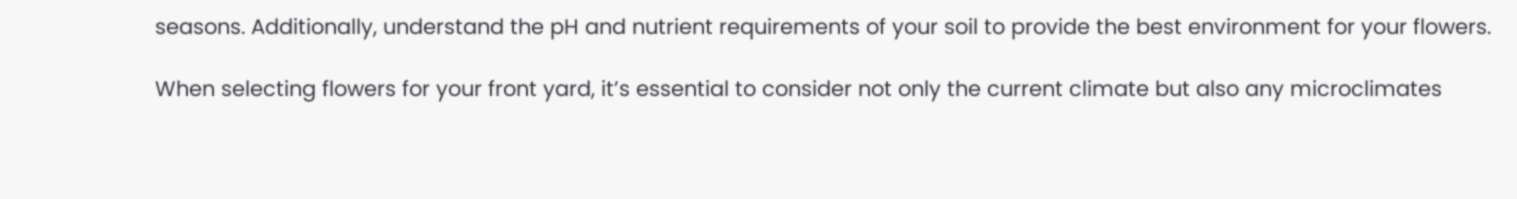seasons. Additionally, understand the pH and nutrient requirements of your soil to provide the best environment for your flowers.

When selecting flowers for your front yard, it’s essential to consider not only the current climate but also any microclimates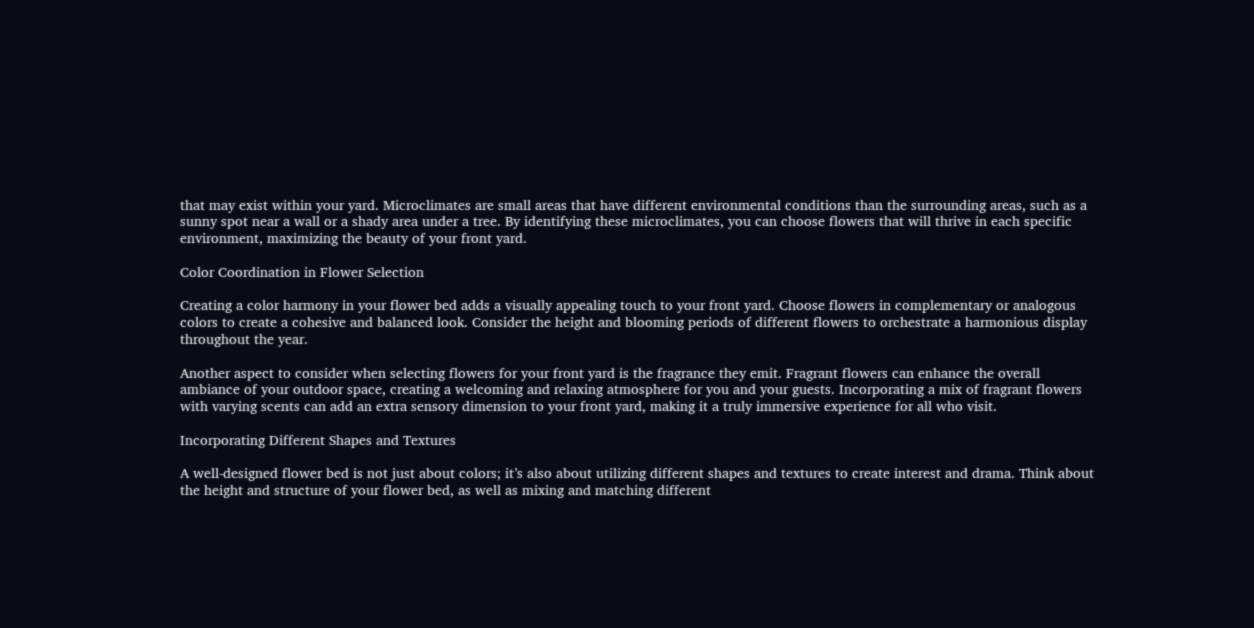that may exist within your yard. Microclimates are small areas that have different environmental conditions than the surrounding areas, such as a sunny spot near a wall or a shady area under a tree. By identifying these microclimates, you can choose flowers that will thrive in each specific environment, maximizing the beauty of your front yard.

Color Coordination in Flower Selection

Creating a color harmony in your flower bed adds a visually appealing touch to your front yard. Choose flowers in complementary or analogous colors to create a cohesive and balanced look. Consider the height and blooming periods of different flowers to orchestrate a harmonious display throughout the year.

Another aspect to consider when selecting flowers for your front yard is the fragrance they emit. Fragrant flowers can enhance the overall ambiance of your outdoor space, creating a welcoming and relaxing atmosphere for you and your guests. Incorporating a mix of fragrant flowers with varying scents can add an extra sensory dimension to your front yard, making it a truly immersive experience for all who visit.

Incorporating Different Shapes and Textures

A well-designed flower bed is not just about colors; it’s also about utilizing different shapes and textures to create interest and drama. Think about the height and structure of your flower bed, as well as mixing and matching different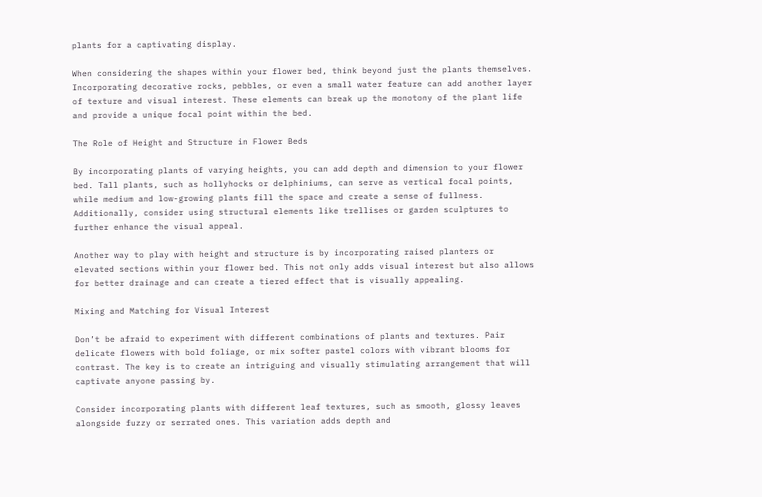plants for a captivating display.

When considering the shapes within your flower bed, think beyond just the plants themselves. Incorporating decorative rocks, pebbles, or even a small water feature can add another layer of texture and visual interest. These elements can break up the monotony of the plant life and provide a unique focal point within the bed.

The Role of Height and Structure in Flower Beds

By incorporating plants of varying heights, you can add depth and dimension to your flower bed. Tall plants, such as hollyhocks or delphiniums, can serve as vertical focal points, while medium and low-growing plants fill the space and create a sense of fullness. Additionally, consider using structural elements like trellises or garden sculptures to further enhance the visual appeal.

Another way to play with height and structure is by incorporating raised planters or elevated sections within your flower bed. This not only adds visual interest but also allows for better drainage and can create a tiered effect that is visually appealing.

Mixing and Matching for Visual Interest

Don’t be afraid to experiment with different combinations of plants and textures. Pair delicate flowers with bold foliage, or mix softer pastel colors with vibrant blooms for contrast. The key is to create an intriguing and visually stimulating arrangement that will captivate anyone passing by.

Consider incorporating plants with different leaf textures, such as smooth, glossy leaves alongside fuzzy or serrated ones. This variation adds depth and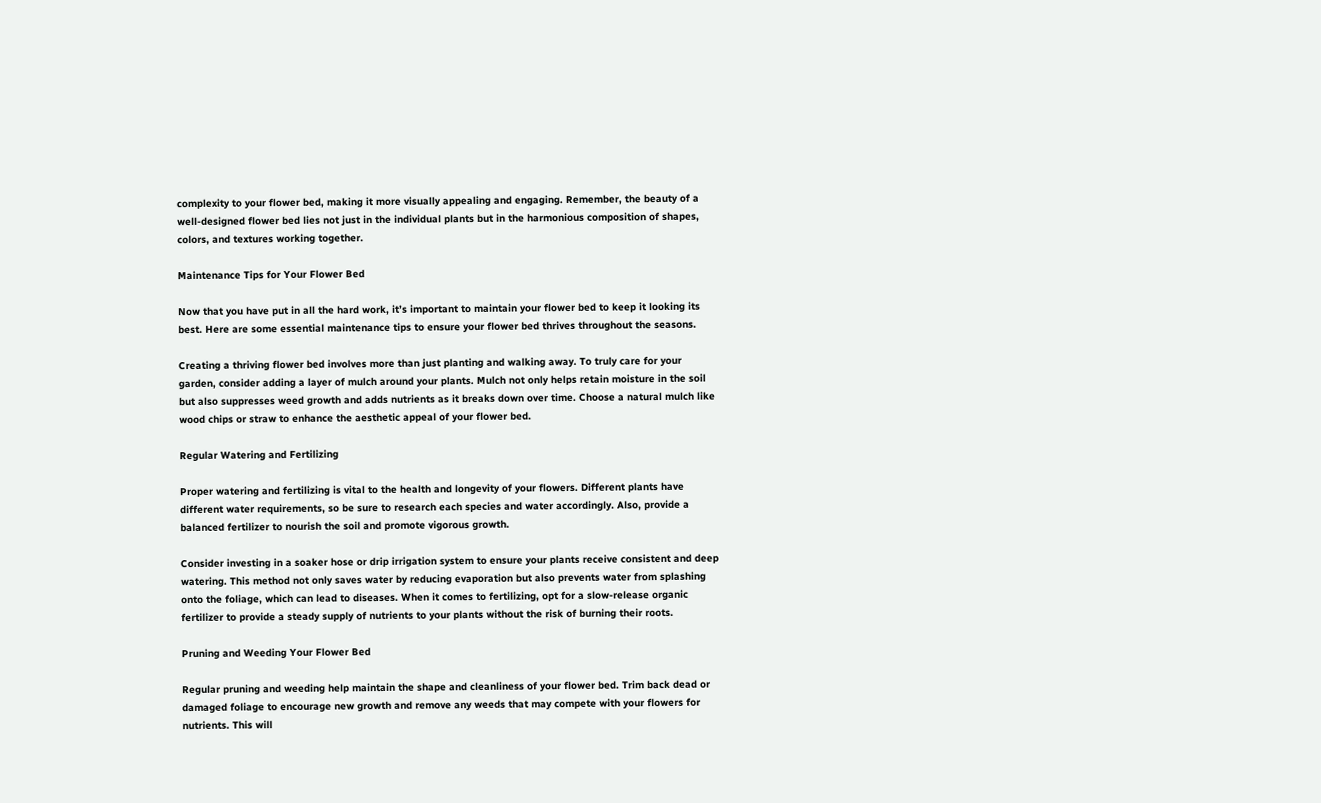complexity to your flower bed, making it more visually appealing and engaging. Remember, the beauty of a well-designed flower bed lies not just in the individual plants but in the harmonious composition of shapes, colors, and textures working together.

Maintenance Tips for Your Flower Bed

Now that you have put in all the hard work, it’s important to maintain your flower bed to keep it looking its best. Here are some essential maintenance tips to ensure your flower bed thrives throughout the seasons.

Creating a thriving flower bed involves more than just planting and walking away. To truly care for your garden, consider adding a layer of mulch around your plants. Mulch not only helps retain moisture in the soil but also suppresses weed growth and adds nutrients as it breaks down over time. Choose a natural mulch like wood chips or straw to enhance the aesthetic appeal of your flower bed.

Regular Watering and Fertilizing

Proper watering and fertilizing is vital to the health and longevity of your flowers. Different plants have different water requirements, so be sure to research each species and water accordingly. Also, provide a balanced fertilizer to nourish the soil and promote vigorous growth.

Consider investing in a soaker hose or drip irrigation system to ensure your plants receive consistent and deep watering. This method not only saves water by reducing evaporation but also prevents water from splashing onto the foliage, which can lead to diseases. When it comes to fertilizing, opt for a slow-release organic fertilizer to provide a steady supply of nutrients to your plants without the risk of burning their roots.

Pruning and Weeding Your Flower Bed

Regular pruning and weeding help maintain the shape and cleanliness of your flower bed. Trim back dead or damaged foliage to encourage new growth and remove any weeds that may compete with your flowers for nutrients. This will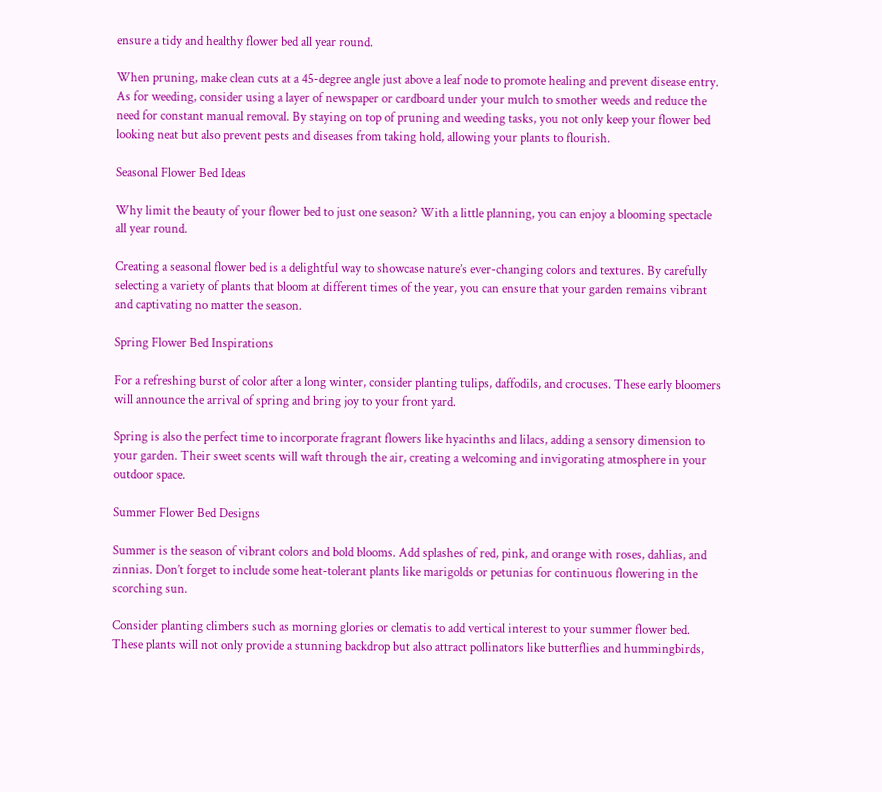ensure a tidy and healthy flower bed all year round.

When pruning, make clean cuts at a 45-degree angle just above a leaf node to promote healing and prevent disease entry. As for weeding, consider using a layer of newspaper or cardboard under your mulch to smother weeds and reduce the need for constant manual removal. By staying on top of pruning and weeding tasks, you not only keep your flower bed looking neat but also prevent pests and diseases from taking hold, allowing your plants to flourish.

Seasonal Flower Bed Ideas

Why limit the beauty of your flower bed to just one season? With a little planning, you can enjoy a blooming spectacle all year round.

Creating a seasonal flower bed is a delightful way to showcase nature’s ever-changing colors and textures. By carefully selecting a variety of plants that bloom at different times of the year, you can ensure that your garden remains vibrant and captivating no matter the season.

Spring Flower Bed Inspirations

For a refreshing burst of color after a long winter, consider planting tulips, daffodils, and crocuses. These early bloomers will announce the arrival of spring and bring joy to your front yard.

Spring is also the perfect time to incorporate fragrant flowers like hyacinths and lilacs, adding a sensory dimension to your garden. Their sweet scents will waft through the air, creating a welcoming and invigorating atmosphere in your outdoor space.

Summer Flower Bed Designs

Summer is the season of vibrant colors and bold blooms. Add splashes of red, pink, and orange with roses, dahlias, and zinnias. Don’t forget to include some heat-tolerant plants like marigolds or petunias for continuous flowering in the scorching sun.

Consider planting climbers such as morning glories or clematis to add vertical interest to your summer flower bed. These plants will not only provide a stunning backdrop but also attract pollinators like butterflies and hummingbirds,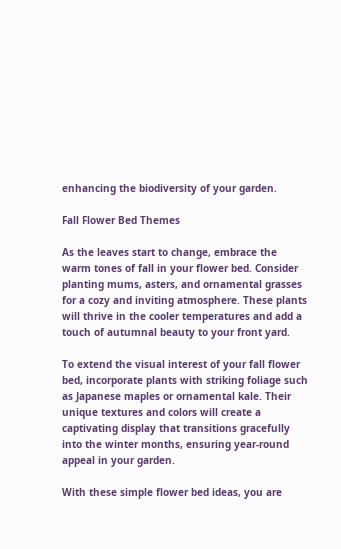enhancing the biodiversity of your garden.

Fall Flower Bed Themes

As the leaves start to change, embrace the warm tones of fall in your flower bed. Consider planting mums, asters, and ornamental grasses for a cozy and inviting atmosphere. These plants will thrive in the cooler temperatures and add a touch of autumnal beauty to your front yard.

To extend the visual interest of your fall flower bed, incorporate plants with striking foliage such as Japanese maples or ornamental kale. Their unique textures and colors will create a captivating display that transitions gracefully into the winter months, ensuring year-round appeal in your garden.

With these simple flower bed ideas, you are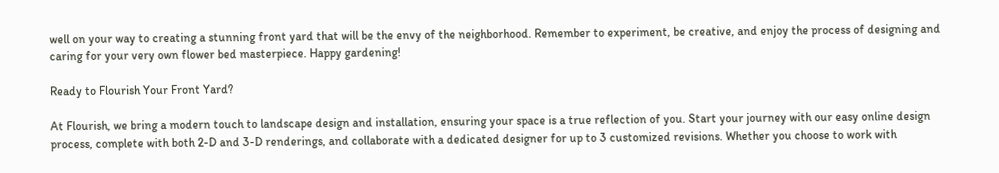well on your way to creating a stunning front yard that will be the envy of the neighborhood. Remember to experiment, be creative, and enjoy the process of designing and caring for your very own flower bed masterpiece. Happy gardening!

Ready to Flourish Your Front Yard?

At Flourish, we bring a modern touch to landscape design and installation, ensuring your space is a true reflection of you. Start your journey with our easy online design process, complete with both 2-D and 3-D renderings, and collaborate with a dedicated designer for up to 3 customized revisions. Whether you choose to work with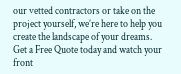our vetted contractors or take on the project yourself, we’re here to help you create the landscape of your dreams. Get a Free Quote today and watch your front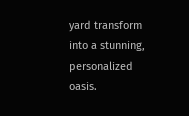yard transform into a stunning, personalized oasis.